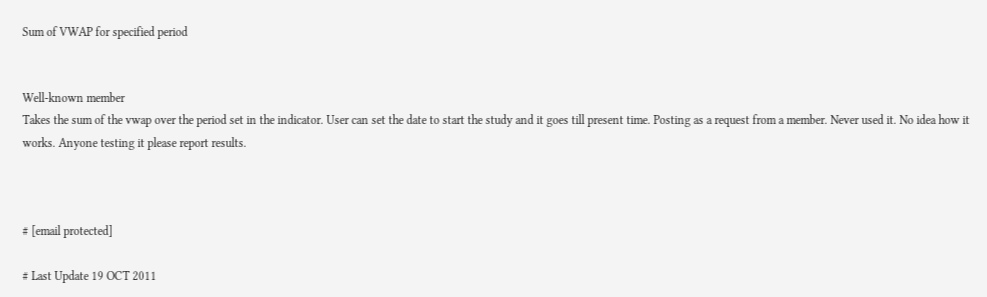Sum of VWAP for specified period


Well-known member
Takes the sum of the vwap over the period set in the indicator. User can set the date to start the study and it goes till present time. Posting as a request from a member. Never used it. No idea how it works. Anyone testing it please report results.



# [email protected]

# Last Update 19 OCT 2011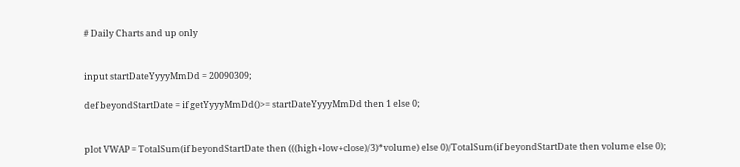# Daily Charts and up only


input startDateYyyyMmDd = 20090309;

def beyondStartDate = if getYyyyMmDd()>= startDateYyyyMmDd then 1 else 0;


plot VWAP = TotalSum(if beyondStartDate then (((high+low+close)/3)*volume) else 0)/TotalSum(if beyondStartDate then volume else 0);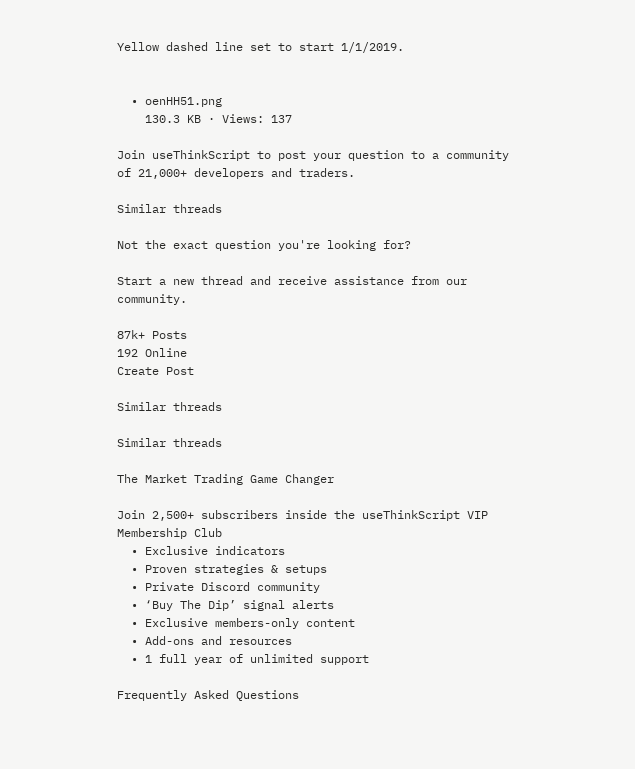Yellow dashed line set to start 1/1/2019.


  • oenHH51.png
    130.3 KB · Views: 137

Join useThinkScript to post your question to a community of 21,000+ developers and traders.

Similar threads

Not the exact question you're looking for?

Start a new thread and receive assistance from our community.

87k+ Posts
192 Online
Create Post

Similar threads

Similar threads

The Market Trading Game Changer

Join 2,500+ subscribers inside the useThinkScript VIP Membership Club
  • Exclusive indicators
  • Proven strategies & setups
  • Private Discord community
  • ‘Buy The Dip’ signal alerts
  • Exclusive members-only content
  • Add-ons and resources
  • 1 full year of unlimited support

Frequently Asked Questions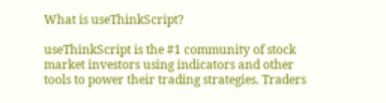What is useThinkScript?

useThinkScript is the #1 community of stock market investors using indicators and other tools to power their trading strategies. Traders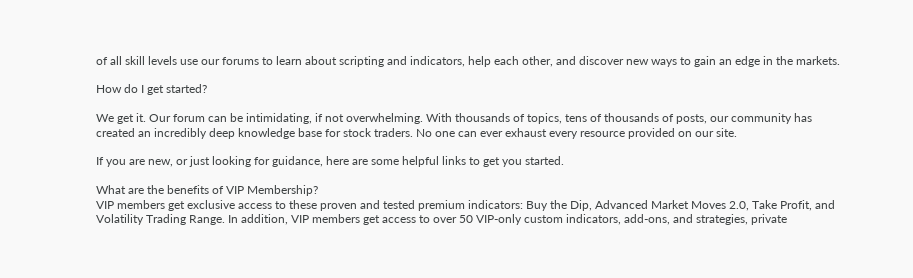of all skill levels use our forums to learn about scripting and indicators, help each other, and discover new ways to gain an edge in the markets.

How do I get started?

We get it. Our forum can be intimidating, if not overwhelming. With thousands of topics, tens of thousands of posts, our community has created an incredibly deep knowledge base for stock traders. No one can ever exhaust every resource provided on our site.

If you are new, or just looking for guidance, here are some helpful links to get you started.

What are the benefits of VIP Membership?
VIP members get exclusive access to these proven and tested premium indicators: Buy the Dip, Advanced Market Moves 2.0, Take Profit, and Volatility Trading Range. In addition, VIP members get access to over 50 VIP-only custom indicators, add-ons, and strategies, private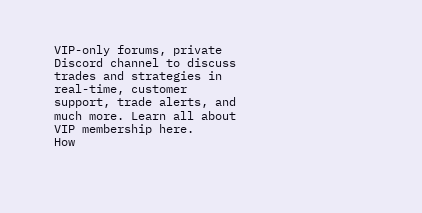VIP-only forums, private Discord channel to discuss trades and strategies in real-time, customer support, trade alerts, and much more. Learn all about VIP membership here.
How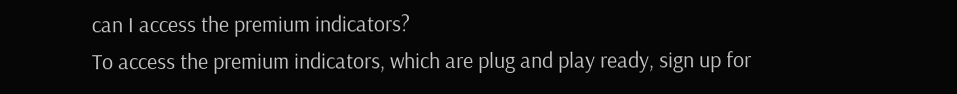can I access the premium indicators?
To access the premium indicators, which are plug and play ready, sign up for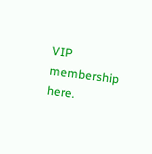VIP membership here.